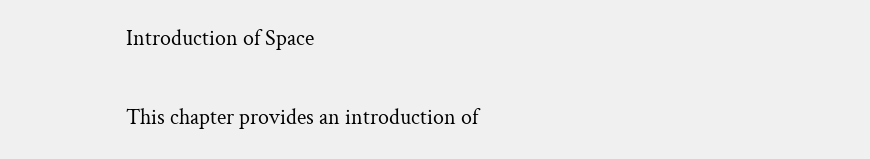Introduction of Space

This chapter provides an introduction of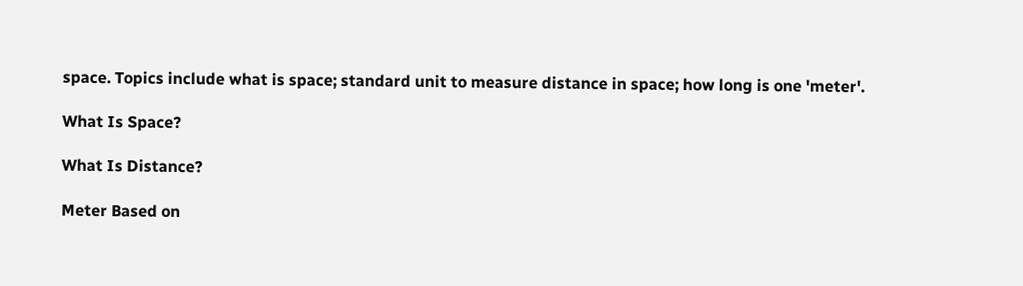space. Topics include what is space; standard unit to measure distance in space; how long is one 'meter'.

What Is Space?

What Is Distance?

Meter Based on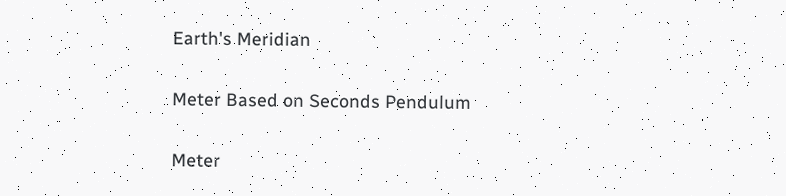Earth's Meridian

Meter Based on Seconds Pendulum

Meter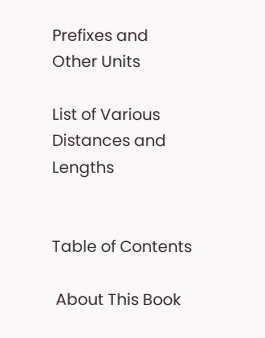Prefixes and Other Units

List of Various Distances and Lengths


Table of Contents

 About This Book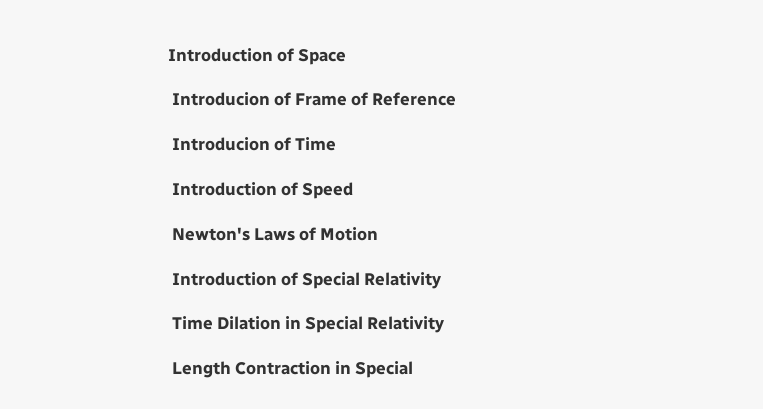Introduction of Space

 Introducion of Frame of Reference

 Introducion of Time

 Introduction of Speed

 Newton's Laws of Motion

 Introduction of Special Relativity

 Time Dilation in Special Relativity

 Length Contraction in Special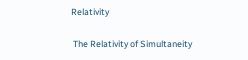Relativity

 The Relativity of Simultaneity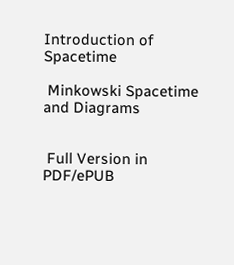Introduction of Spacetime

 Minkowski Spacetime and Diagrams


 Full Version in PDF/ePUB